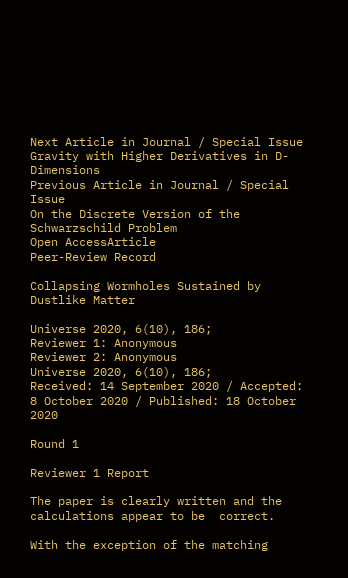Next Article in Journal / Special Issue
Gravity with Higher Derivatives in D-Dimensions
Previous Article in Journal / Special Issue
On the Discrete Version of the Schwarzschild Problem
Open AccessArticle
Peer-Review Record

Collapsing Wormholes Sustained by Dustlike Matter

Universe 2020, 6(10), 186;
Reviewer 1: Anonymous
Reviewer 2: Anonymous
Universe 2020, 6(10), 186;
Received: 14 September 2020 / Accepted: 8 October 2020 / Published: 18 October 2020

Round 1

Reviewer 1 Report

The paper is clearly written and the calculations appear to be  correct.

With the exception of the matching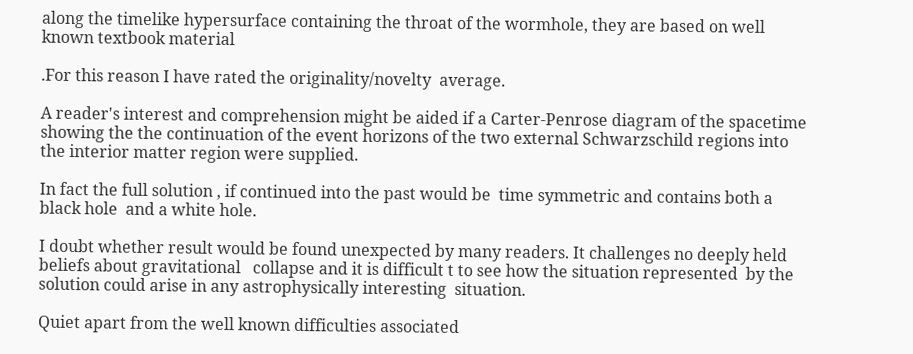along the timelike hypersurface containing the throat of the wormhole, they are based on well known textbook material

.For this reason I have rated the originality/novelty  average.

A reader's interest and comprehension might be aided if a Carter-Penrose diagram of the spacetime showing the the continuation of the event horizons of the two external Schwarzschild regions into the interior matter region were supplied.

In fact the full solution , if continued into the past would be  time symmetric and contains both a black hole  and a white hole.

I doubt whether result would be found unexpected by many readers. It challenges no deeply held beliefs about gravitational   collapse and it is difficult t to see how the situation represented  by the solution could arise in any astrophysically interesting  situation.

Quiet apart from the well known difficulties associated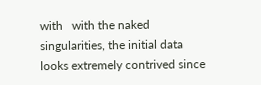with   with the naked singularities, the initial data looks extremely contrived since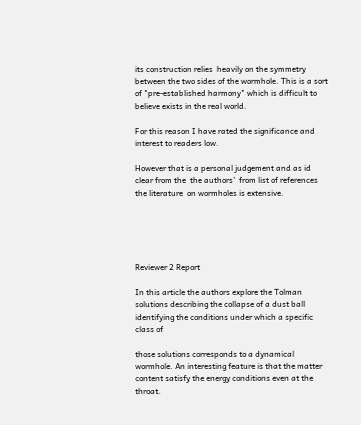its construction relies  heavily on the symmetry between the two sides of the wormhole. This is a sort of "pre-established harmony" which is difficult to believe exists in the real world.

For this reason I have rated the significance and interest to readers low.

However that is a personal judgement and as id clear from the  the authors'  from list of references the literature  on wormholes is extensive.





Reviewer 2 Report

In this article the authors explore the Tolman solutions describing the collapse of a dust ball identifying the conditions under which a specific class of

those solutions corresponds to a dynamical wormhole. An interesting feature is that the matter content satisfy the energy conditions even at the throat.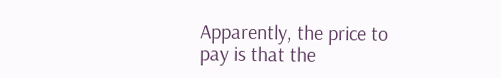Apparently, the price to pay is that the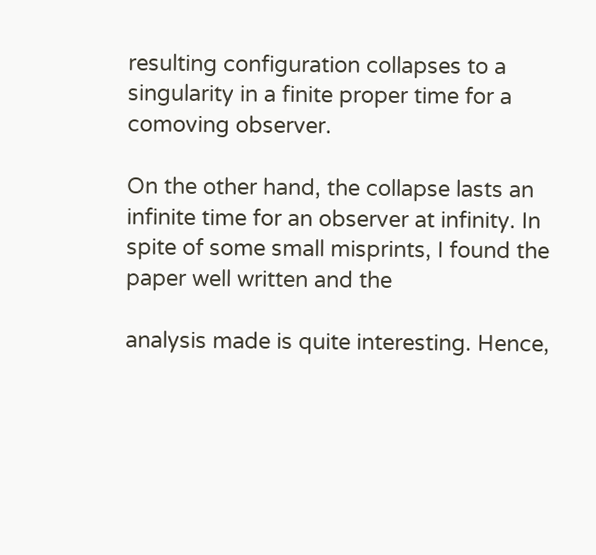resulting configuration collapses to a singularity in a finite proper time for a comoving observer.

On the other hand, the collapse lasts an infinite time for an observer at infinity. In spite of some small misprints, I found the paper well written and the

analysis made is quite interesting. Hence,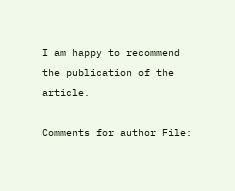I am happy to recommend the publication of the article.

Comments for author File: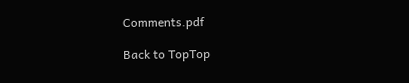Comments.pdf

Back to TopTop